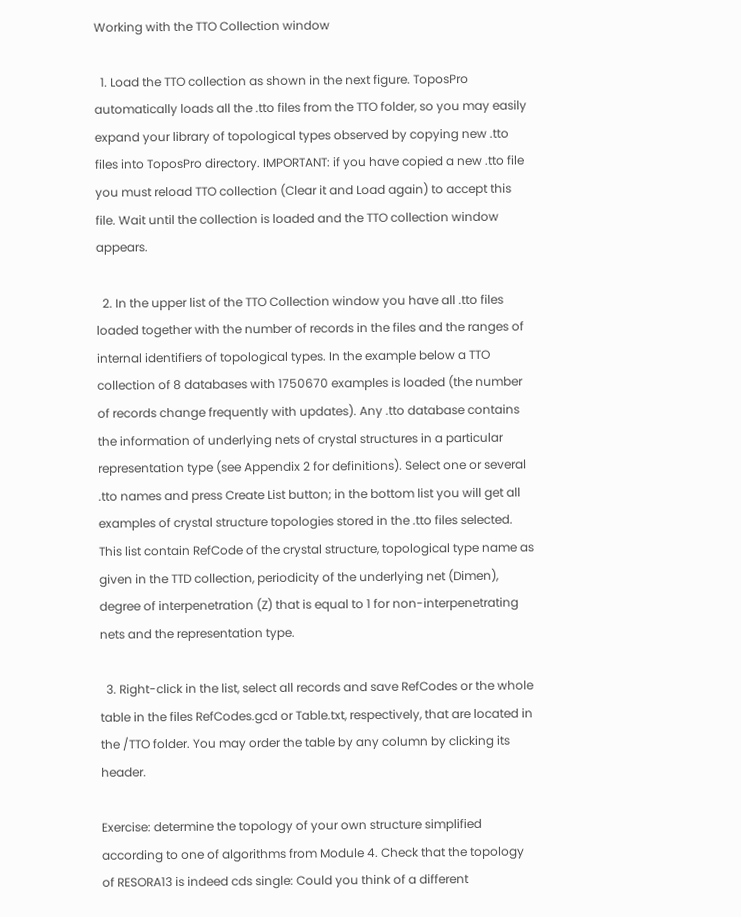Working with the TTO Collection window

  1. Load the TTO collection as shown in the next figure. ToposPro automatically loads all the .tto files from the TTO folder, so you may easily expand your library of topological types observed by copying new .tto files into ToposPro directory. IMPORTANT: if you have copied a new .tto file you must reload TTO collection (Clear it and Load again) to accept this file. Wait until the collection is loaded and the TTO collection window appears.

  2. In the upper list of the TTO Collection window you have all .tto files loaded together with the number of records in the files and the ranges of internal identifiers of topological types. In the example below a TTO collection of 8 databases with 1750670 examples is loaded (the number of records change frequently with updates). Any .tto database contains the information of underlying nets of crystal structures in a particular representation type (see Appendix 2 for definitions). Select one or several .tto names and press Create List button; in the bottom list you will get all examples of crystal structure topologies stored in the .tto files selected. This list contain RefCode of the crystal structure, topological type name as given in the TTD collection, periodicity of the underlying net (Dimen), degree of interpenetration (Z) that is equal to 1 for non-interpenetrating nets and the representation type.

  3. Right-click in the list, select all records and save RefCodes or the whole table in the files RefCodes.gcd or Table.txt, respectively, that are located in the /TTO folder. You may order the table by any column by clicking its header.

Exercise: determine the topology of your own structure simplified according to one of algorithms from Module 4. Check that the topology of RESORA13 is indeed cds single: Could you think of a different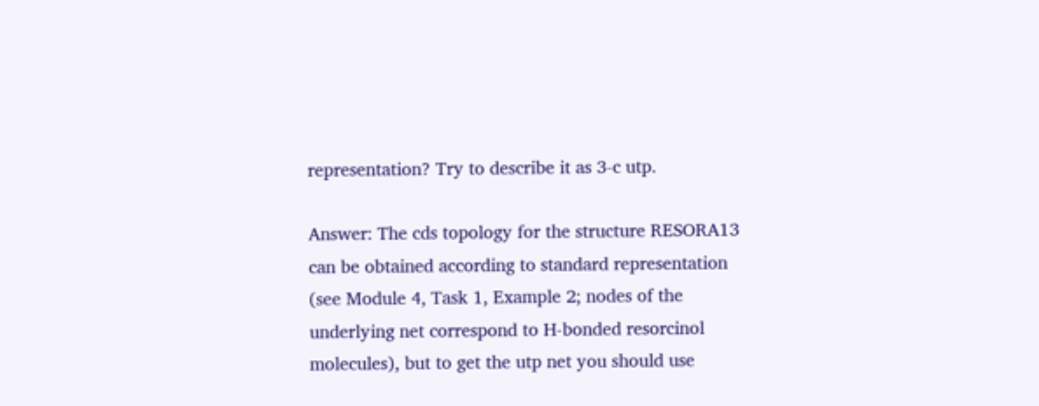representation? Try to describe it as 3-c utp.

Answer: The cds topology for the structure RESORA13 can be obtained according to standard representation (see Module 4, Task 1, Example 2; nodes of the underlying net correspond to H-bonded resorcinol molecules), but to get the utp net you should use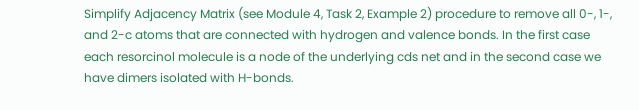Simplify Adjacency Matrix (see Module 4, Task 2, Example 2) procedure to remove all 0-, 1-, and 2-c atoms that are connected with hydrogen and valence bonds. In the first case each resorcinol molecule is a node of the underlying cds net and in the second case we have dimers isolated with H-bonds.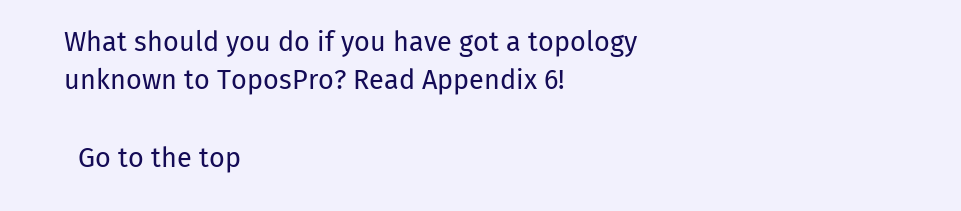What should you do if you have got a topology unknown to ToposPro? Read Appendix 6!

  Go to the top